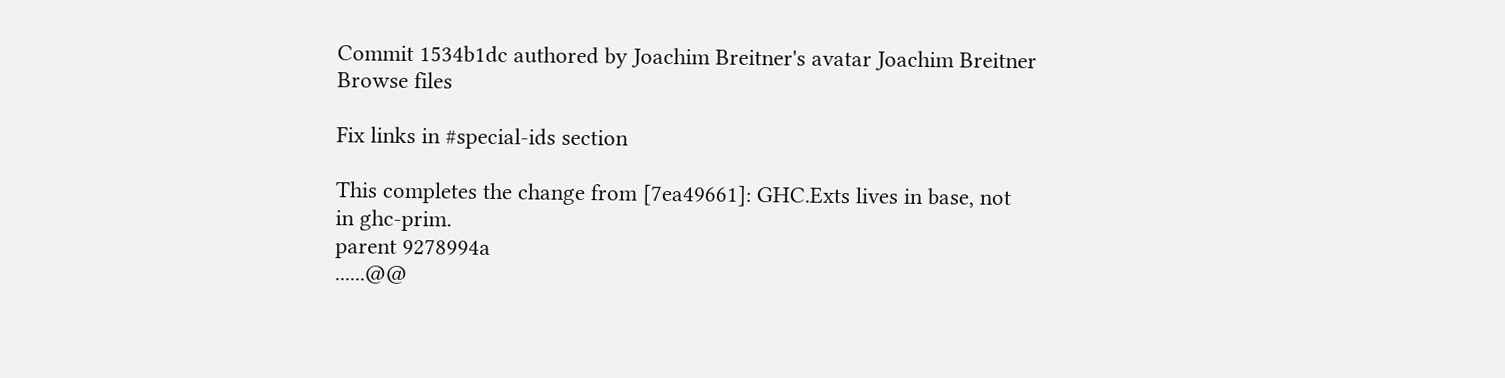Commit 1534b1dc authored by Joachim Breitner's avatar Joachim Breitner
Browse files

Fix links in #special-ids section

This completes the change from [7ea49661]: GHC.Exts lives in base, not
in ghc-prim.
parent 9278994a
......@@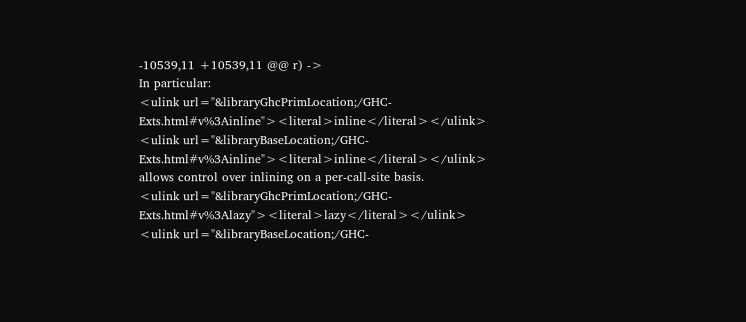-10539,11 +10539,11 @@ r) ->
In particular:
<ulink url="&libraryGhcPrimLocation;/GHC-Exts.html#v%3Ainline"><literal>inline</literal></ulink>
<ulink url="&libraryBaseLocation;/GHC-Exts.html#v%3Ainline"><literal>inline</literal></ulink>
allows control over inlining on a per-call-site basis.
<ulink url="&libraryGhcPrimLocation;/GHC-Exts.html#v%3Alazy"><literal>lazy</literal></ulink>
<ulink url="&libraryBaseLocation;/GHC-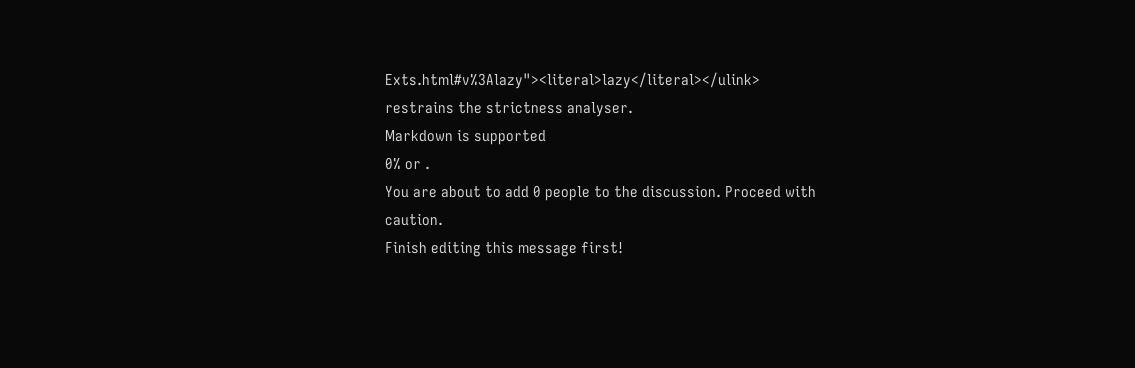Exts.html#v%3Alazy"><literal>lazy</literal></ulink>
restrains the strictness analyser.
Markdown is supported
0% or .
You are about to add 0 people to the discussion. Proceed with caution.
Finish editing this message first!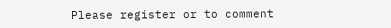Please register or to comment